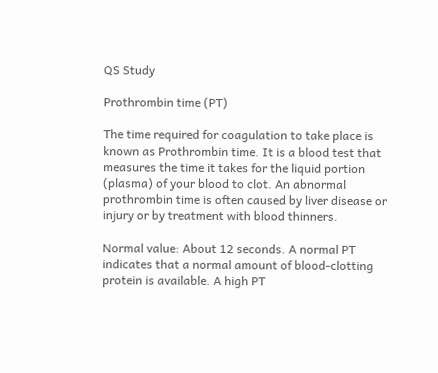QS Study

Prothrombin time (PT)

The time required for coagulation to take place is known as Prothrombin time. It is a blood test that measures the time it takes for the liquid portion (plasma) of your blood to clot. An abnormal prothrombin time is often caused by liver disease or injury or by treatment with blood thinners.

Normal value: About 12 seconds. A normal PT indicates that a normal amount of blood-clotting protein is available. A high PT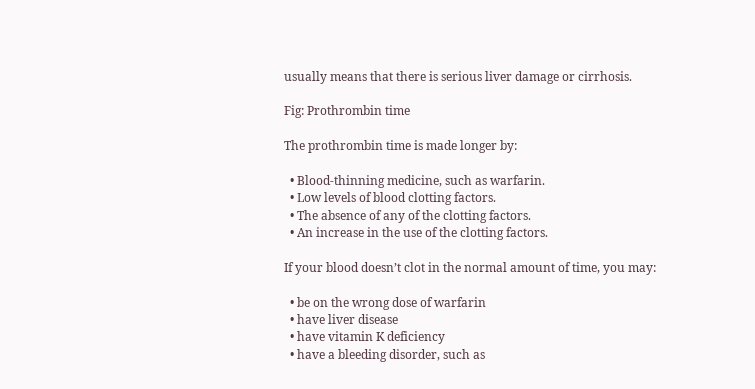usually means that there is serious liver damage or cirrhosis.

Fig: Prothrombin time

The prothrombin time is made longer by:

  • Blood-thinning medicine, such as warfarin.
  • Low levels of blood clotting factors.
  • The absence of any of the clotting factors.
  • An increase in the use of the clotting factors.

If your blood doesn’t clot in the normal amount of time, you may:

  • be on the wrong dose of warfarin
  • have liver disease
  • have vitamin K deficiency
  • have a bleeding disorder, such as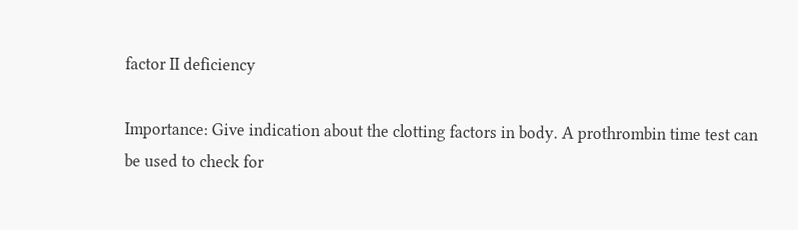factor II deficiency

Importance: Give indication about the clotting factors in body. A prothrombin time test can be used to check for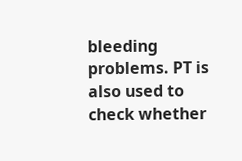bleeding problems. PT is also used to check whether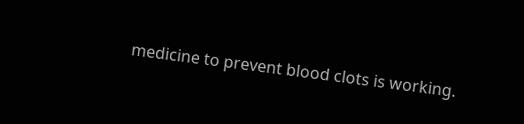medicine to prevent blood clots is working.